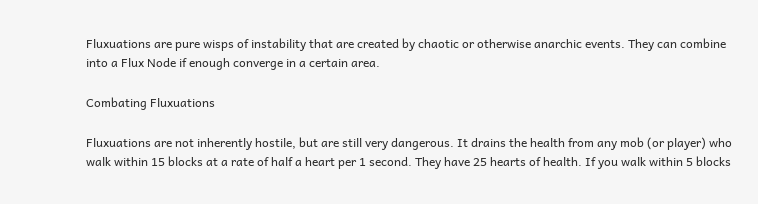Fluxuations are pure wisps of instability that are created by chaotic or otherwise anarchic events. They can combine into a Flux Node if enough converge in a certain area.

Combating Fluxuations

Fluxuations are not inherently hostile, but are still very dangerous. It drains the health from any mob (or player) who walk within 15 blocks at a rate of half a heart per 1 second. They have 25 hearts of health. If you walk within 5 blocks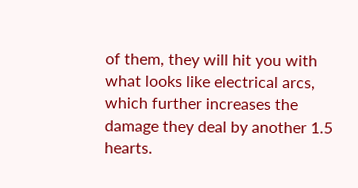of them, they will hit you with what looks like electrical arcs, which further increases the damage they deal by another 1.5 hearts.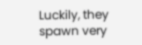Luckily, they spawn very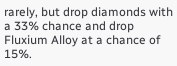rarely, but drop diamonds with a 33% chance and drop Fluxium Alloy at a chance of 15%.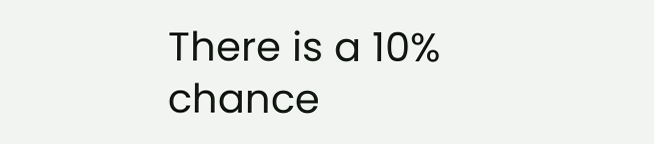There is a 10% chance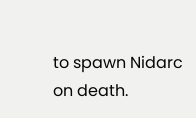to spawn Nidarc on death.